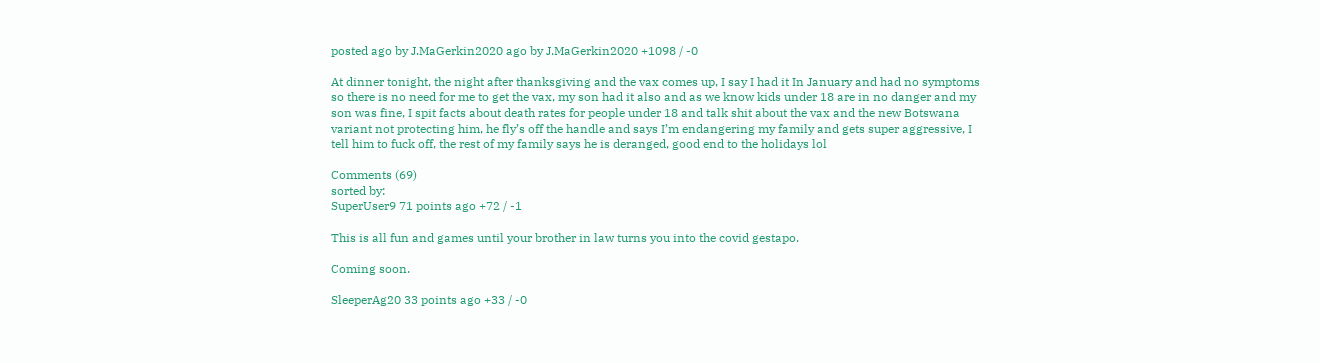posted ago by J.MaGerkin2020 ago by J.MaGerkin2020 +1098 / -0

At dinner tonight, the night after thanksgiving and the vax comes up, I say I had it In January and had no symptoms so there is no need for me to get the vax, my son had it also and as we know kids under 18 are in no danger and my son was fine, I spit facts about death rates for people under 18 and talk shit about the vax and the new Botswana variant not protecting him, he fly’s off the handle and says I’m endangering my family and gets super aggressive, I tell him to fuck off, the rest of my family says he is deranged, good end to the holidays lol

Comments (69)
sorted by:
SuperUser9 71 points ago +72 / -1

This is all fun and games until your brother in law turns you into the covid gestapo.

Coming soon.

SleeperAg20 33 points ago +33 / -0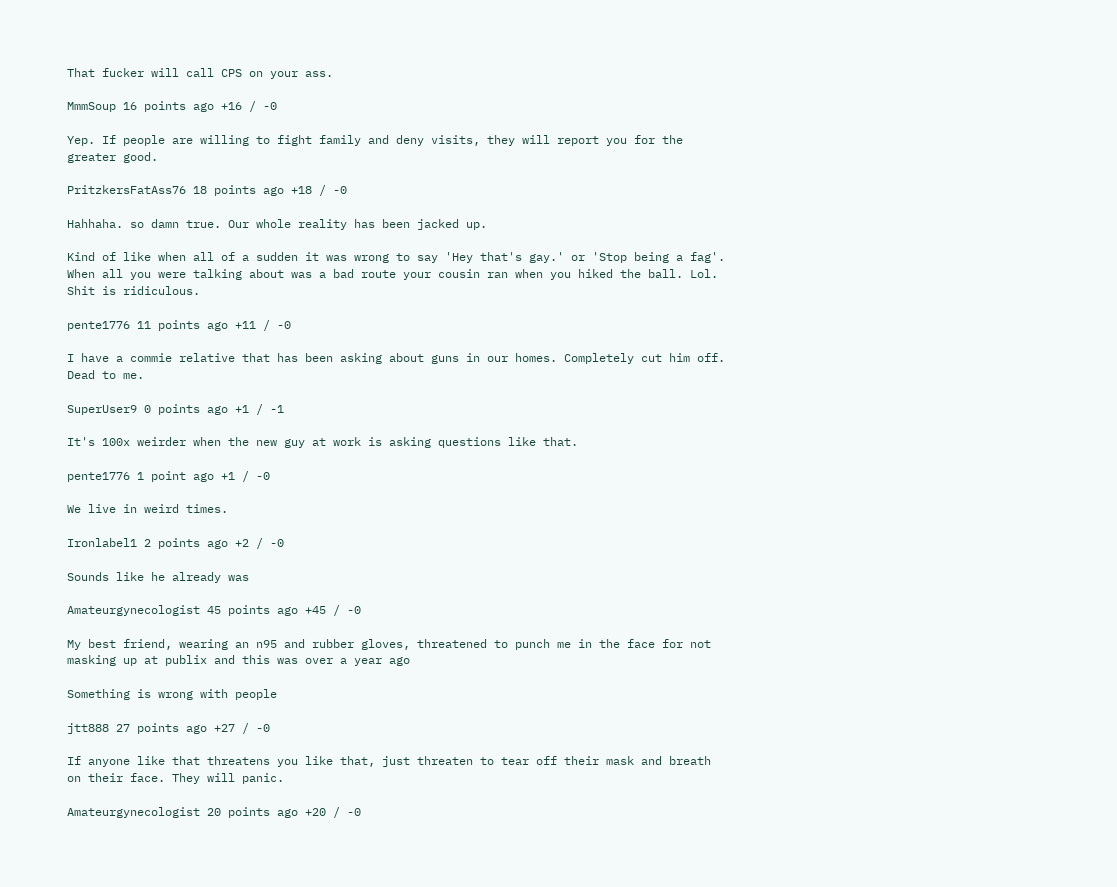That fucker will call CPS on your ass.

MmmSoup 16 points ago +16 / -0

Yep. If people are willing to fight family and deny visits, they will report you for the greater good.

PritzkersFatAss76 18 points ago +18 / -0

Hahhaha. so damn true. Our whole reality has been jacked up.

Kind of like when all of a sudden it was wrong to say 'Hey that's gay.' or 'Stop being a fag'. When all you were talking about was a bad route your cousin ran when you hiked the ball. Lol. Shit is ridiculous.

pente1776 11 points ago +11 / -0

I have a commie relative that has been asking about guns in our homes. Completely cut him off. Dead to me.

SuperUser9 0 points ago +1 / -1

It's 100x weirder when the new guy at work is asking questions like that.

pente1776 1 point ago +1 / -0

We live in weird times.

Ironlabel1 2 points ago +2 / -0

Sounds like he already was

Amateurgynecologist 45 points ago +45 / -0

My best friend, wearing an n95 and rubber gloves, threatened to punch me in the face for not masking up at publix and this was over a year ago

Something is wrong with people

jtt888 27 points ago +27 / -0

If anyone like that threatens you like that, just threaten to tear off their mask and breath on their face. They will panic.

Amateurgynecologist 20 points ago +20 / -0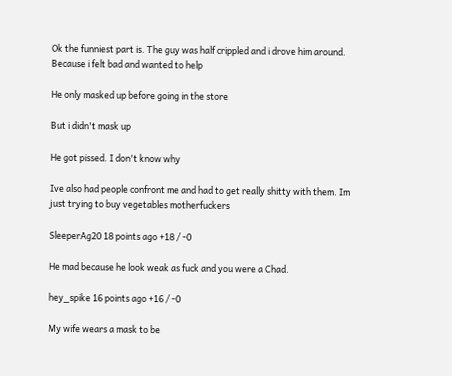Ok the funniest part is. The guy was half crippled and i drove him around. Because i felt bad and wanted to help

He only masked up before going in the store

But i didn't mask up

He got pissed. I don't know why

Ive also had people confront me and had to get really shitty with them. Im just trying to buy vegetables motherfuckers

SleeperAg20 18 points ago +18 / -0

He mad because he look weak as fuck and you were a Chad.

hey_spike 16 points ago +16 / -0

My wife wears a mask to be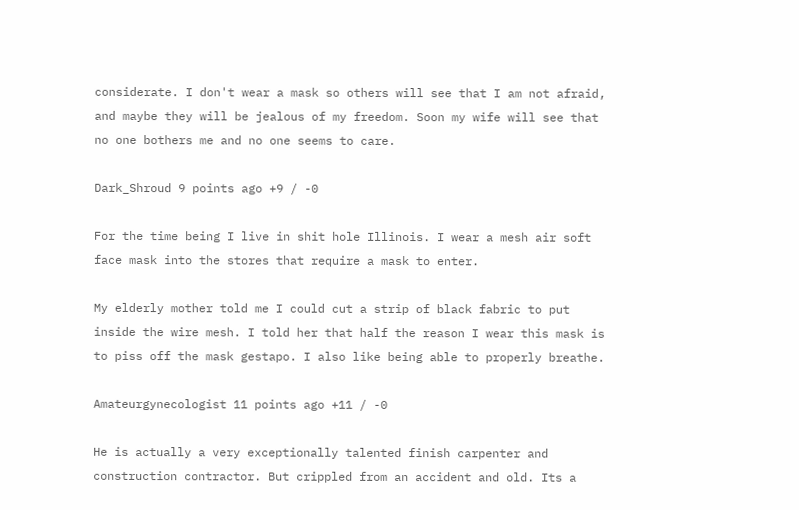considerate. I don't wear a mask so others will see that I am not afraid, and maybe they will be jealous of my freedom. Soon my wife will see that no one bothers me and no one seems to care.

Dark_Shroud 9 points ago +9 / -0

For the time being I live in shit hole Illinois. I wear a mesh air soft face mask into the stores that require a mask to enter.

My elderly mother told me I could cut a strip of black fabric to put inside the wire mesh. I told her that half the reason I wear this mask is to piss off the mask gestapo. I also like being able to properly breathe.

Amateurgynecologist 11 points ago +11 / -0

He is actually a very exceptionally talented finish carpenter and construction contractor. But crippled from an accident and old. Its a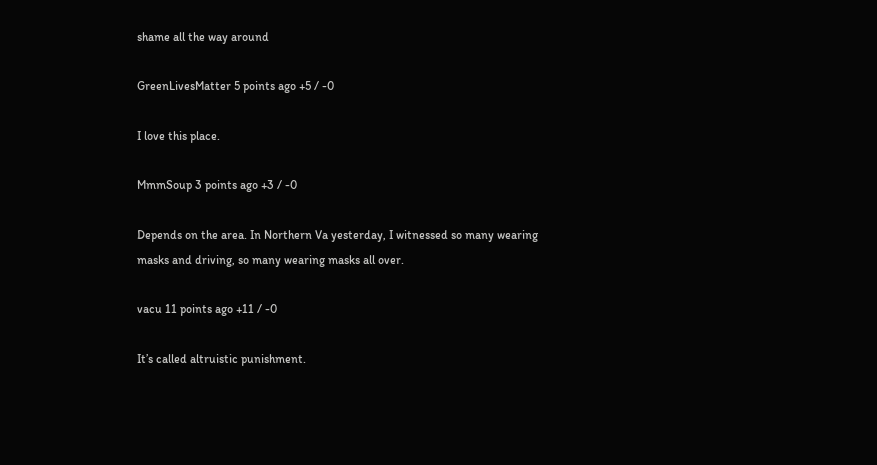shame all the way around

GreenLivesMatter 5 points ago +5 / -0

I love this place.

MmmSoup 3 points ago +3 / -0

Depends on the area. In Northern Va yesterday, I witnessed so many wearing masks and driving, so many wearing masks all over.

vacu 11 points ago +11 / -0

It’s called altruistic punishment.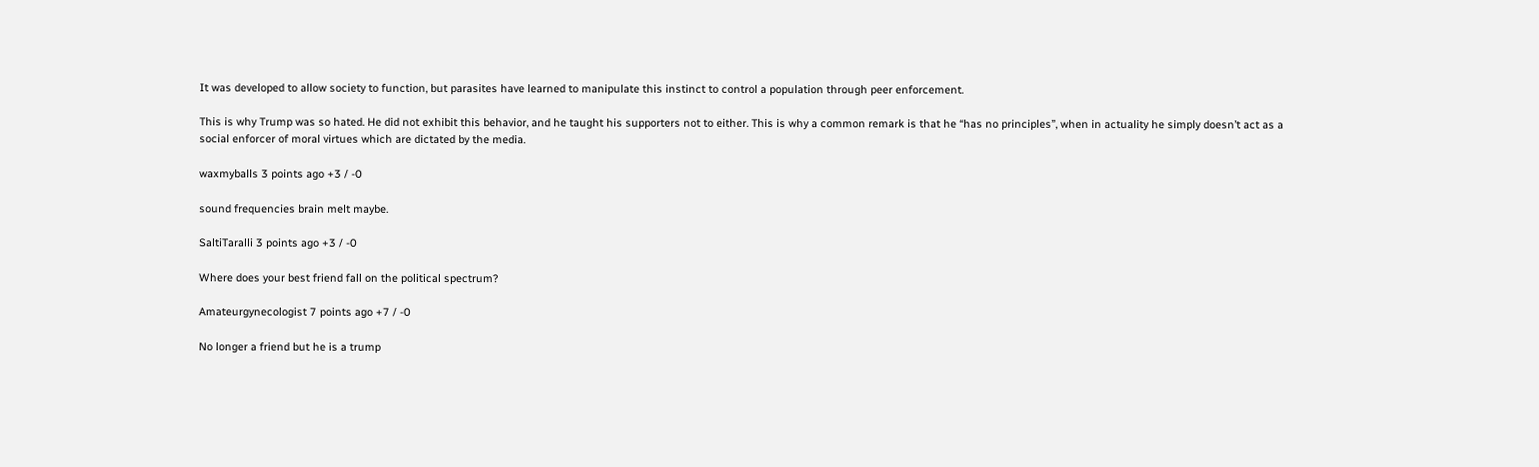It was developed to allow society to function, but parasites have learned to manipulate this instinct to control a population through peer enforcement.

This is why Trump was so hated. He did not exhibit this behavior, and he taught his supporters not to either. This is why a common remark is that he “has no principles”, when in actuality he simply doesn’t act as a social enforcer of moral virtues which are dictated by the media.

waxmyballs 3 points ago +3 / -0

sound frequencies brain melt maybe.

SaltiTaralli 3 points ago +3 / -0

Where does your best friend fall on the political spectrum?

Amateurgynecologist 7 points ago +7 / -0

No longer a friend but he is a trump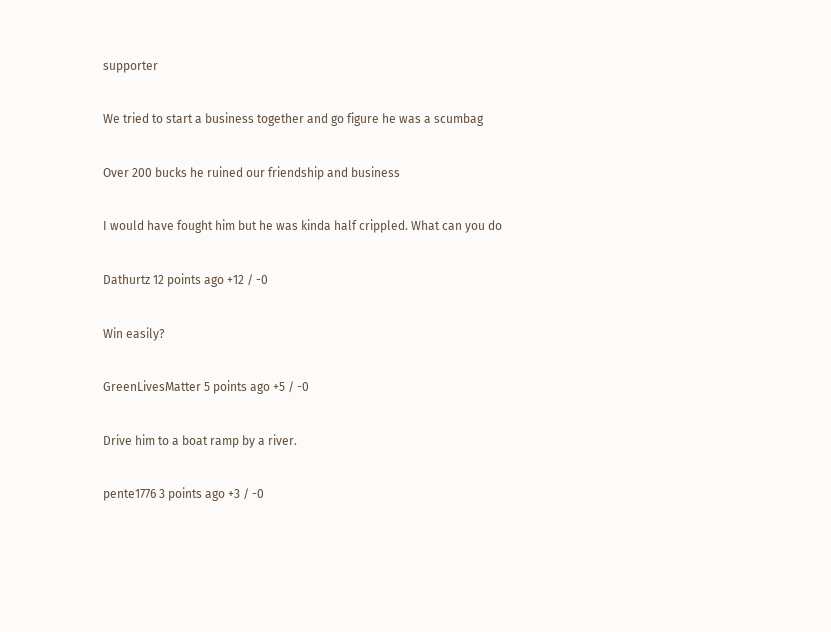supporter

We tried to start a business together and go figure he was a scumbag

Over 200 bucks he ruined our friendship and business

I would have fought him but he was kinda half crippled. What can you do

Dathurtz 12 points ago +12 / -0

Win easily?

GreenLivesMatter 5 points ago +5 / -0

Drive him to a boat ramp by a river.

pente1776 3 points ago +3 / -0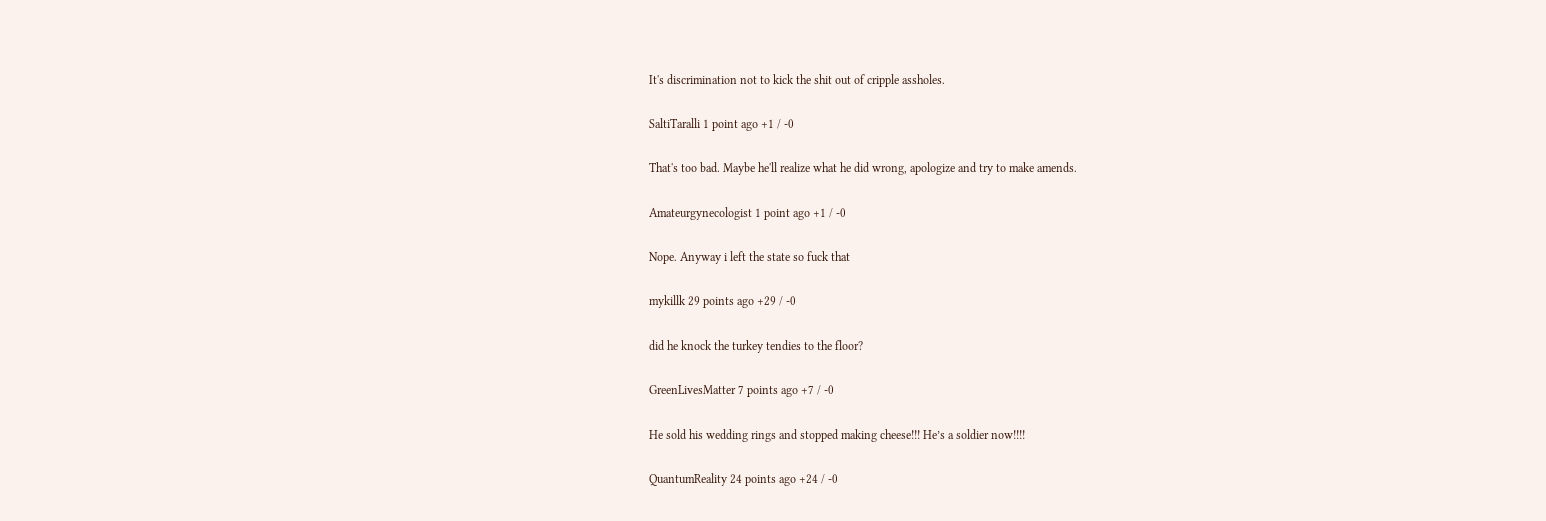It's discrimination not to kick the shit out of cripple assholes.

SaltiTaralli 1 point ago +1 / -0

That's too bad. Maybe he'll realize what he did wrong, apologize and try to make amends.

Amateurgynecologist 1 point ago +1 / -0

Nope. Anyway i left the state so fuck that

mykillk 29 points ago +29 / -0

did he knock the turkey tendies to the floor?

GreenLivesMatter 7 points ago +7 / -0

He sold his wedding rings and stopped making cheese!!! He’s a soldier now!!!!

QuantumReality 24 points ago +24 / -0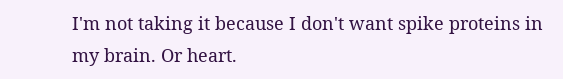I'm not taking it because I don't want spike proteins in my brain. Or heart.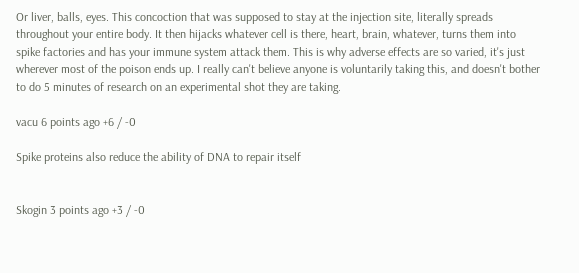Or liver, balls, eyes. This concoction that was supposed to stay at the injection site, literally spreads throughout your entire body. It then hijacks whatever cell is there, heart, brain, whatever, turns them into spike factories and has your immune system attack them. This is why adverse effects are so varied, it's just wherever most of the poison ends up. I really can't believe anyone is voluntarily taking this, and doesn't bother to do 5 minutes of research on an experimental shot they are taking.

vacu 6 points ago +6 / -0

Spike proteins also reduce the ability of DNA to repair itself


Skogin 3 points ago +3 / -0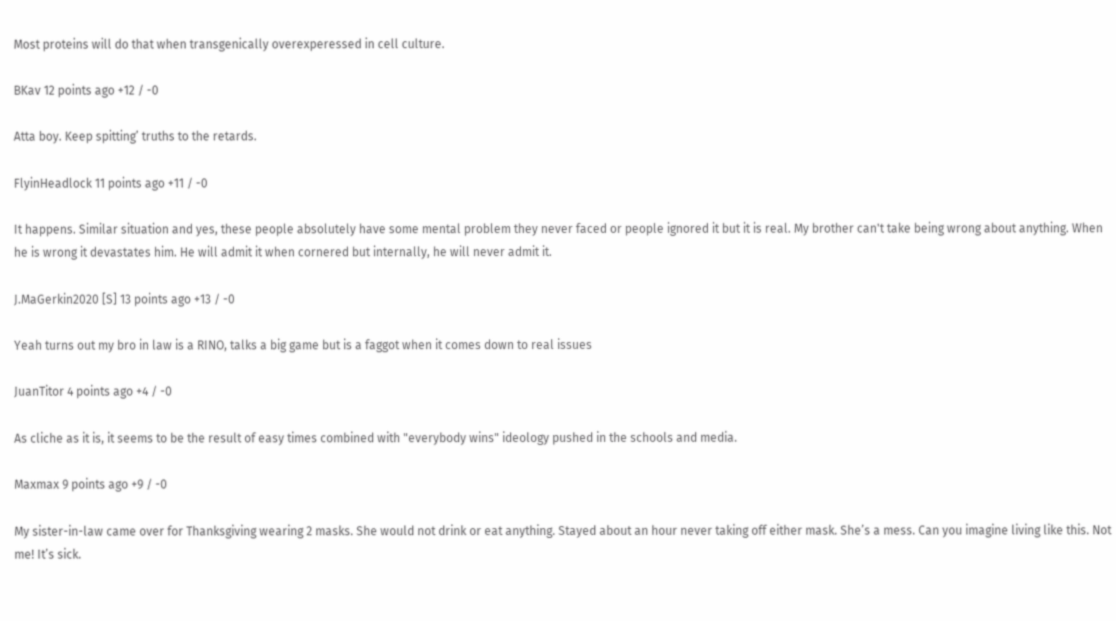Most proteins will do that when transgenically overexperessed in cell culture.

BKav 12 points ago +12 / -0

Atta boy. Keep spitting’ truths to the retards.

FlyinHeadlock 11 points ago +11 / -0

It happens. Similar situation and yes, these people absolutely have some mental problem they never faced or people ignored it but it is real. My brother can't take being wrong about anything. When he is wrong it devastates him. He will admit it when cornered but internally, he will never admit it.

J.MaGerkin2020 [S] 13 points ago +13 / -0

Yeah turns out my bro in law is a RINO, talks a big game but is a faggot when it comes down to real issues

JuanTitor 4 points ago +4 / -0

As cliche as it is, it seems to be the result of easy times combined with "everybody wins" ideology pushed in the schools and media.

Maxmax 9 points ago +9 / -0

My sister-in-law came over for Thanksgiving wearing 2 masks. She would not drink or eat anything. Stayed about an hour never taking off either mask. She’s a mess. Can you imagine living like this. Not me! It’s sick.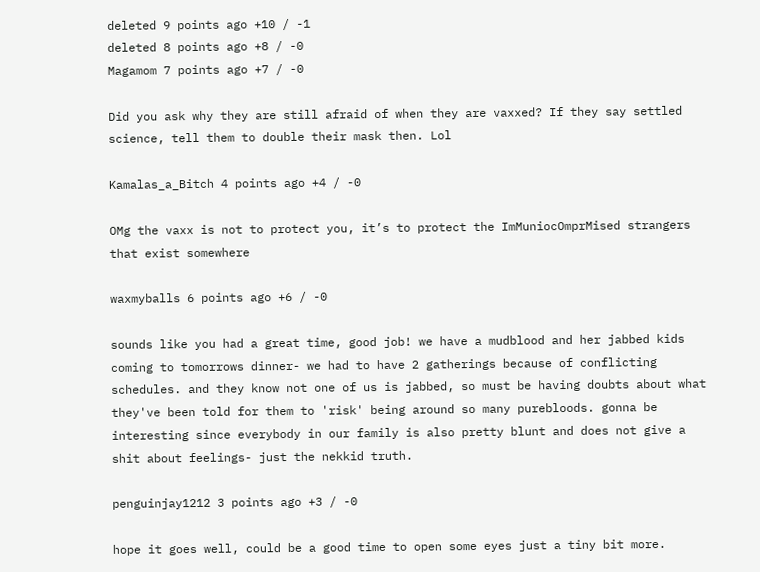deleted 9 points ago +10 / -1
deleted 8 points ago +8 / -0
Magamom 7 points ago +7 / -0

Did you ask why they are still afraid of when they are vaxxed? If they say settled science, tell them to double their mask then. Lol

Kamalas_a_Bitch 4 points ago +4 / -0

OMg the vaxx is not to protect you, it’s to protect the ImMuniocOmprMised strangers that exist somewhere

waxmyballs 6 points ago +6 / -0

sounds like you had a great time, good job! we have a mudblood and her jabbed kids coming to tomorrows dinner- we had to have 2 gatherings because of conflicting schedules. and they know not one of us is jabbed, so must be having doubts about what they've been told for them to 'risk' being around so many purebloods. gonna be interesting since everybody in our family is also pretty blunt and does not give a shit about feelings- just the nekkid truth.

penguinjay1212 3 points ago +3 / -0

hope it goes well, could be a good time to open some eyes just a tiny bit more.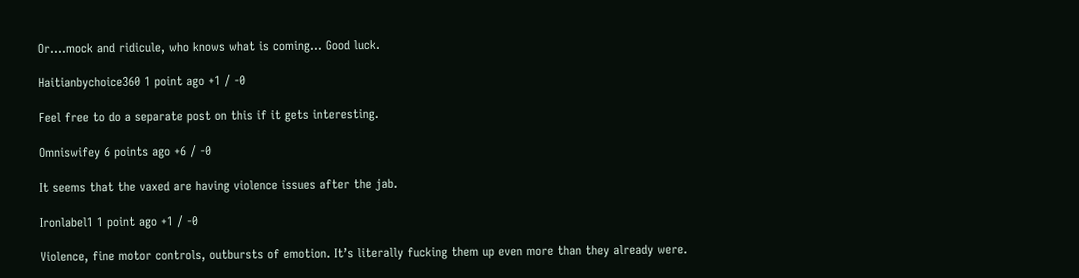Or....mock and ridicule, who knows what is coming... Good luck.

Haitianbychoice360 1 point ago +1 / -0

Feel free to do a separate post on this if it gets interesting.

Omniswifey 6 points ago +6 / -0

It seems that the vaxed are having violence issues after the jab.

Ironlabel1 1 point ago +1 / -0

Violence, fine motor controls, outbursts of emotion. It’s literally fucking them up even more than they already were.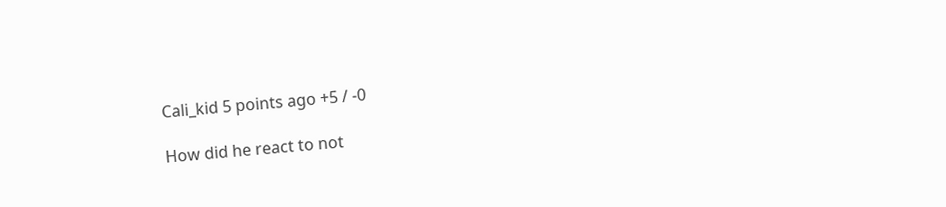Cali_kid 5 points ago +5 / -0

How did he react to not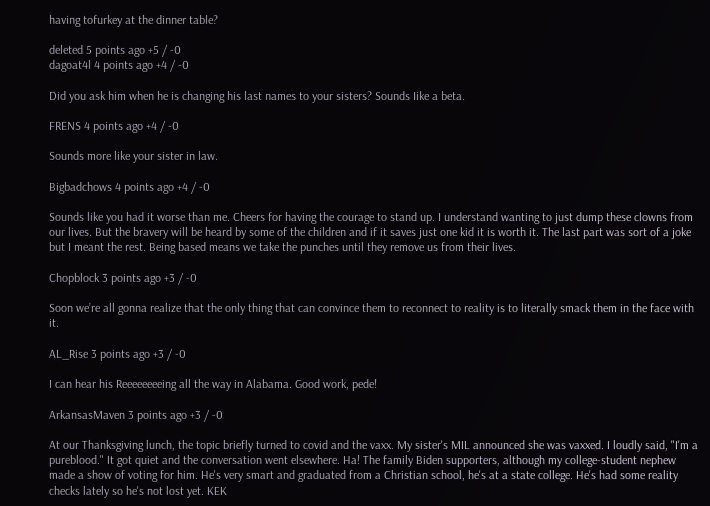having tofurkey at the dinner table?

deleted 5 points ago +5 / -0
dagoat4l 4 points ago +4 / -0

Did you ask him when he is changing his last names to your sisters? Sounds Iike a beta.

FRENS 4 points ago +4 / -0

Sounds more like your sister in law.

Bigbadchows 4 points ago +4 / -0

Sounds like you had it worse than me. Cheers for having the courage to stand up. I understand wanting to just dump these clowns from our lives. But the bravery will be heard by some of the children and if it saves just one kid it is worth it. The last part was sort of a joke but I meant the rest. Being based means we take the punches until they remove us from their lives.

Chopblock 3 points ago +3 / -0

Soon we’re all gonna realize that the only thing that can convince them to reconnect to reality is to literally smack them in the face with it.

AL_Rise 3 points ago +3 / -0

I can hear his Reeeeeeeeing all the way in Alabama. Good work, pede!

ArkansasMaven 3 points ago +3 / -0

At our Thanksgiving lunch, the topic briefly turned to covid and the vaxx. My sister's MIL announced she was vaxxed. I loudly said, "I'm a pureblood." It got quiet and the conversation went elsewhere. Ha! The family Biden supporters, although my college-student nephew made a show of voting for him. He's very smart and graduated from a Christian school, he's at a state college. He's had some reality checks lately so he's not lost yet. KEK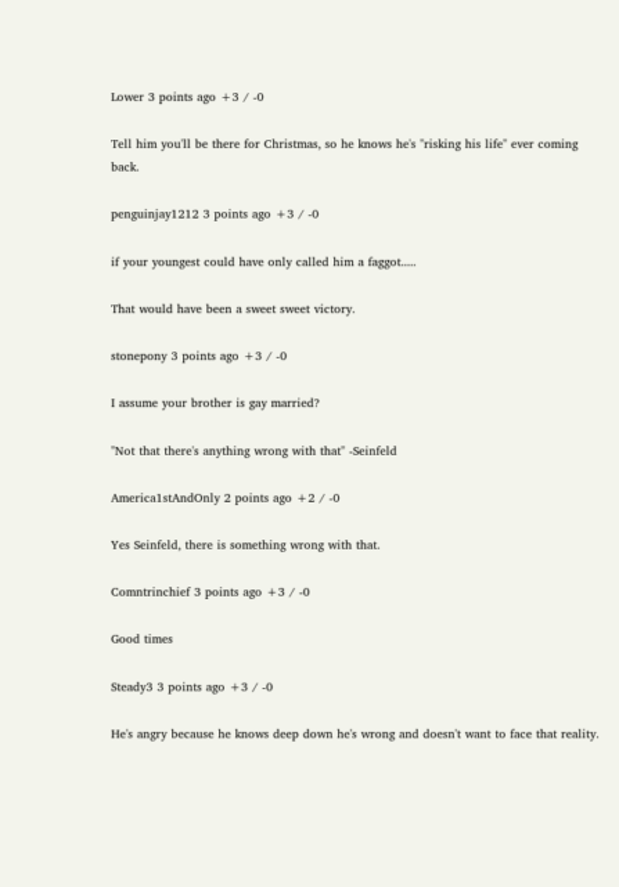Lower 3 points ago +3 / -0

Tell him you'll be there for Christmas, so he knows he's "risking his life" ever coming back.

penguinjay1212 3 points ago +3 / -0

if your youngest could have only called him a faggot.....

That would have been a sweet sweet victory.

stonepony 3 points ago +3 / -0

I assume your brother is gay married?

"Not that there's anything wrong with that" -Seinfeld

America1stAndOnly 2 points ago +2 / -0

Yes Seinfeld, there is something wrong with that.

Comntrinchief 3 points ago +3 / -0

Good times

Steady3 3 points ago +3 / -0

He's angry because he knows deep down he's wrong and doesn't want to face that reality.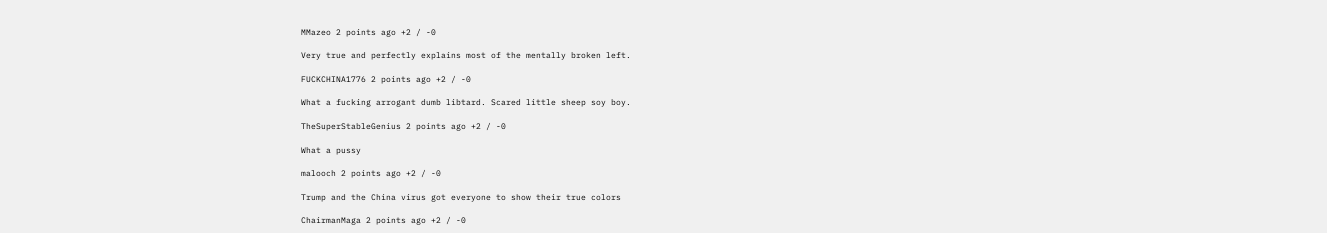MMazeo 2 points ago +2 / -0

Very true and perfectly explains most of the mentally broken left.

FUCKCHINA1776 2 points ago +2 / -0

What a fucking arrogant dumb libtard. Scared little sheep soy boy.

TheSuperStableGenius 2 points ago +2 / -0

What a pussy

malooch 2 points ago +2 / -0

Trump and the China virus got everyone to show their true colors

ChairmanMaga 2 points ago +2 / -0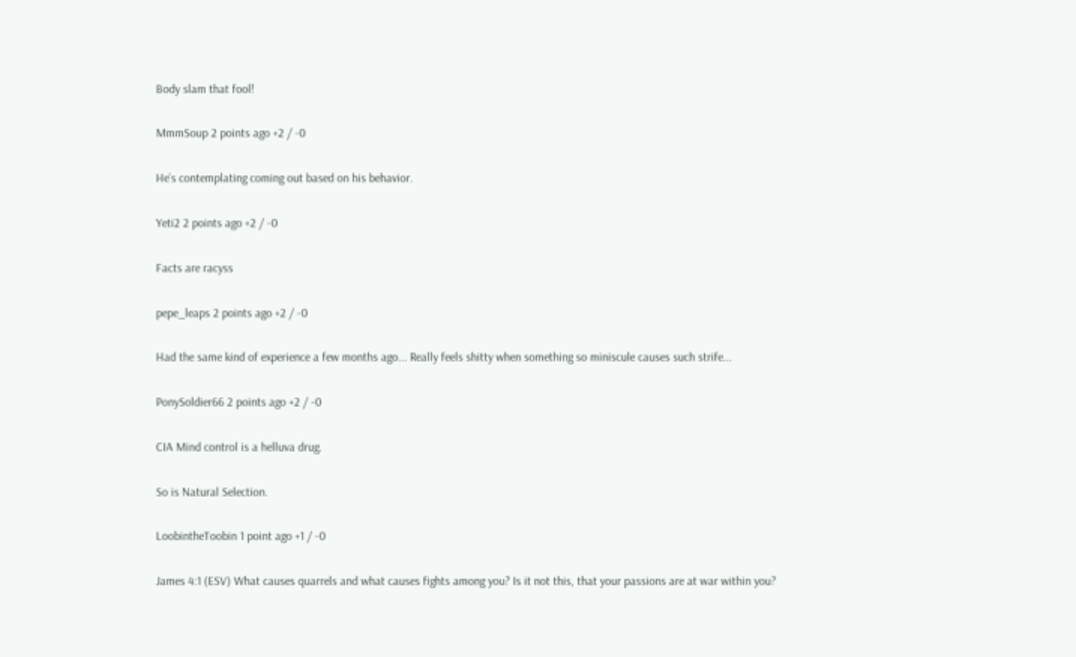Body slam that fool!

MmmSoup 2 points ago +2 / -0

He’s contemplating coming out based on his behavior.

Yeti2 2 points ago +2 / -0

Facts are racyss

pepe_leaps 2 points ago +2 / -0

Had the same kind of experience a few months ago... Really feels shitty when something so miniscule causes such strife...

PonySoldier66 2 points ago +2 / -0

CIA Mind control is a helluva drug.

So is Natural Selection.

LoobintheToobin 1 point ago +1 / -0

James 4:1 (ESV) What causes quarrels and what causes fights among you? Is it not this, that your passions are at war within you?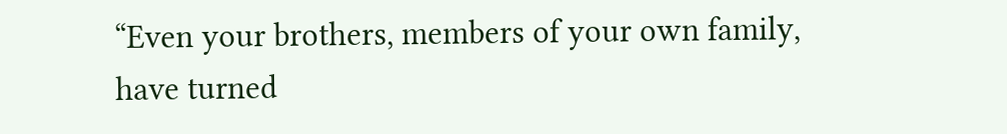“Even your brothers, members of your own family, have turned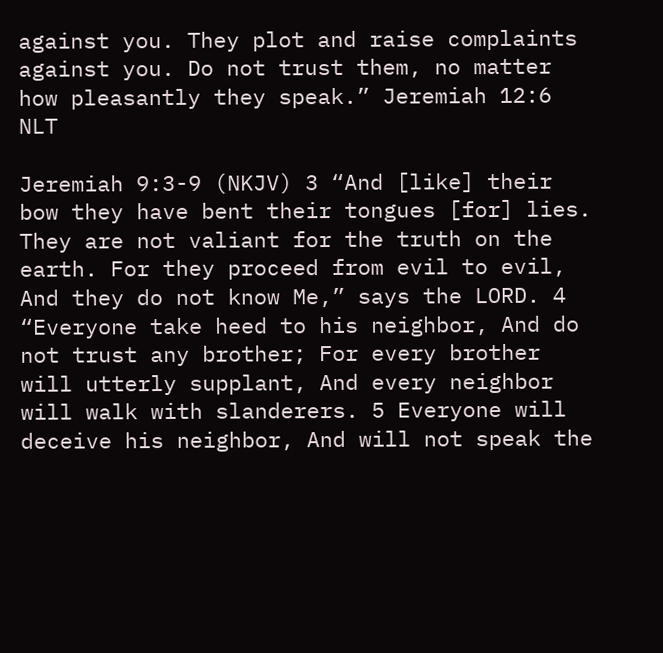against you. They plot and raise complaints against you. Do not trust them, no matter how pleasantly they speak.” Jeremiah 12:6 NLT

Jeremiah 9:3-9 (NKJV) 3 “And [like] their bow they have bent their tongues [for] lies. They are not valiant for the truth on the earth. For they proceed from evil to evil, And they do not know Me,” says the LORD. 4 “Everyone take heed to his neighbor, And do not trust any brother; For every brother will utterly supplant, And every neighbor will walk with slanderers. 5 Everyone will deceive his neighbor, And will not speak the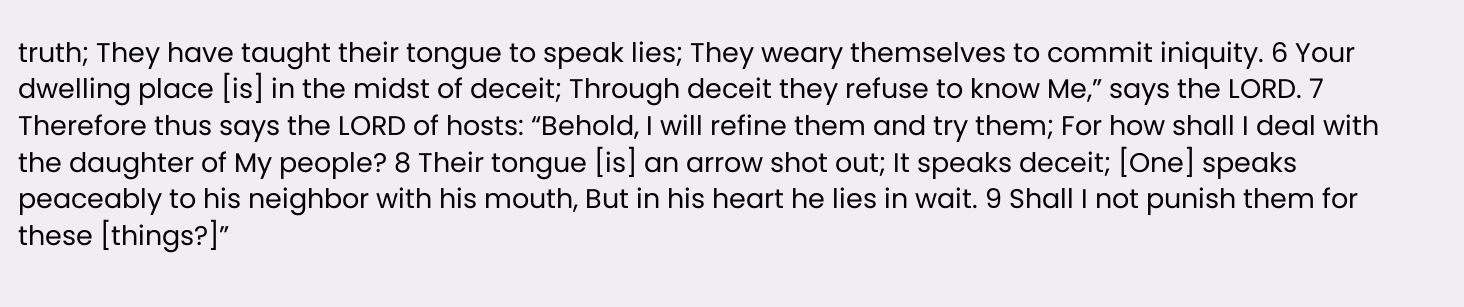truth; They have taught their tongue to speak lies; They weary themselves to commit iniquity. 6 Your dwelling place [is] in the midst of deceit; Through deceit they refuse to know Me,” says the LORD. 7 Therefore thus says the LORD of hosts: “Behold, I will refine them and try them; For how shall I deal with the daughter of My people? 8 Their tongue [is] an arrow shot out; It speaks deceit; [One] speaks peaceably to his neighbor with his mouth, But in his heart he lies in wait. 9 Shall I not punish them for these [things?]”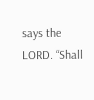says the LORD. “Shall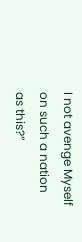I not avenge Myself on such a nation as this?”